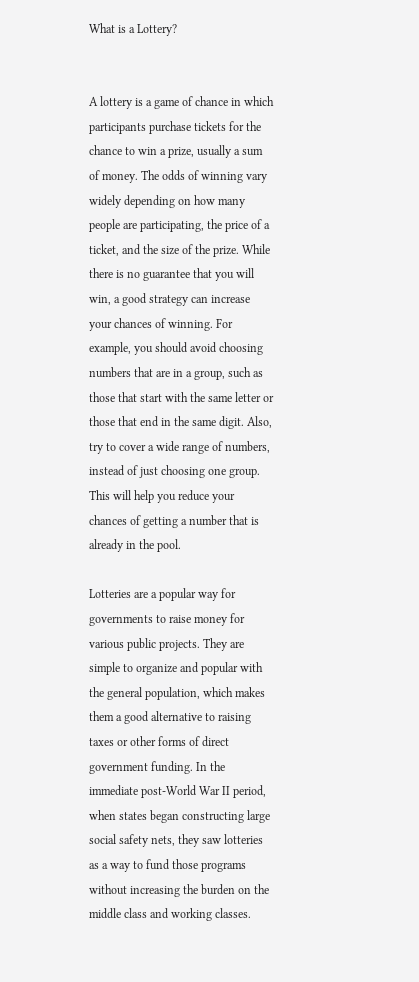What is a Lottery?


A lottery is a game of chance in which participants purchase tickets for the chance to win a prize, usually a sum of money. The odds of winning vary widely depending on how many people are participating, the price of a ticket, and the size of the prize. While there is no guarantee that you will win, a good strategy can increase your chances of winning. For example, you should avoid choosing numbers that are in a group, such as those that start with the same letter or those that end in the same digit. Also, try to cover a wide range of numbers, instead of just choosing one group. This will help you reduce your chances of getting a number that is already in the pool.

Lotteries are a popular way for governments to raise money for various public projects. They are simple to organize and popular with the general population, which makes them a good alternative to raising taxes or other forms of direct government funding. In the immediate post-World War II period, when states began constructing large social safety nets, they saw lotteries as a way to fund those programs without increasing the burden on the middle class and working classes.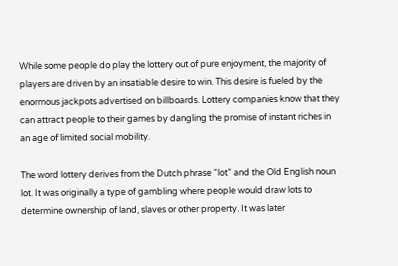While some people do play the lottery out of pure enjoyment, the majority of players are driven by an insatiable desire to win. This desire is fueled by the enormous jackpots advertised on billboards. Lottery companies know that they can attract people to their games by dangling the promise of instant riches in an age of limited social mobility.

The word lottery derives from the Dutch phrase “lot” and the Old English noun lot. It was originally a type of gambling where people would draw lots to determine ownership of land, slaves or other property. It was later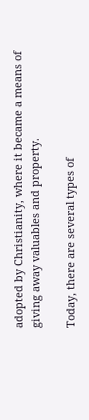adopted by Christianity, where it became a means of giving away valuables and property.

Today, there are several types of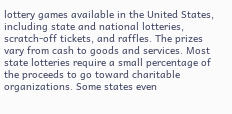lottery games available in the United States, including state and national lotteries, scratch-off tickets, and raffles. The prizes vary from cash to goods and services. Most state lotteries require a small percentage of the proceeds to go toward charitable organizations. Some states even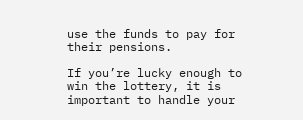use the funds to pay for their pensions.

If you’re lucky enough to win the lottery, it is important to handle your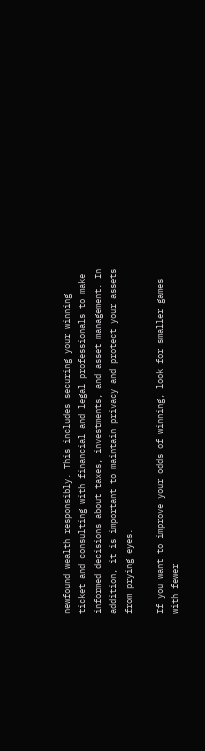newfound wealth responsibly. This includes securing your winning ticket and consulting with financial and legal professionals to make informed decisions about taxes, investments, and asset management. In addition, it is important to maintain privacy and protect your assets from prying eyes.

If you want to improve your odds of winning, look for smaller games with fewer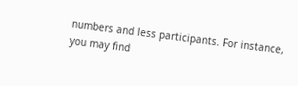numbers and less participants. For instance, you may find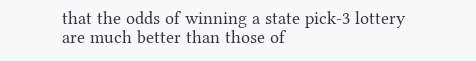that the odds of winning a state pick-3 lottery are much better than those of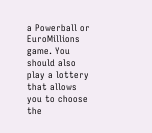a Powerball or EuroMillions game. You should also play a lottery that allows you to choose the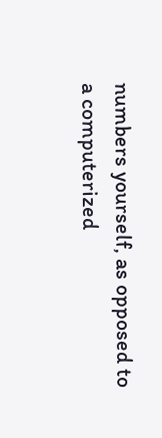numbers yourself, as opposed to a computerized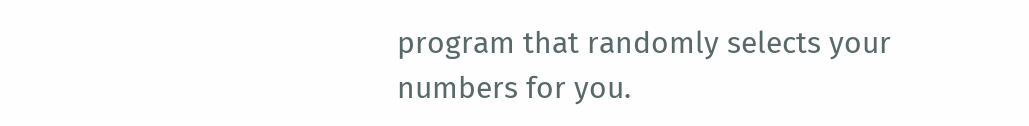program that randomly selects your numbers for you.